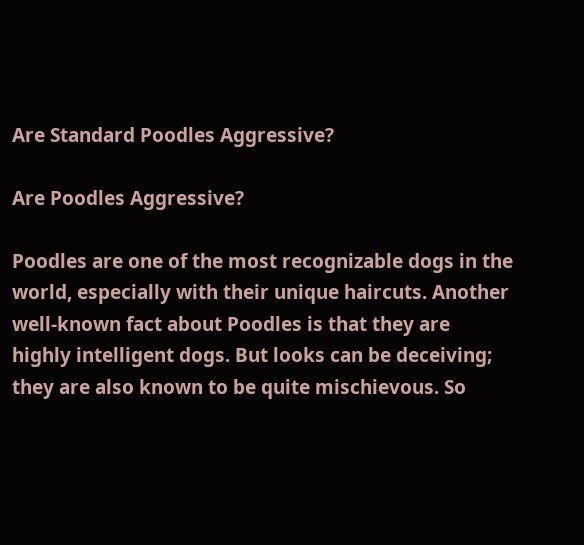Are Standard Poodles Aggressive?

Are Poodles Aggressive?

Poodles are one of the most recognizable dogs in the world, especially with their unique haircuts. Another well-known fact about Poodles is that they are highly intelligent dogs. But looks can be deceiving; they are also known to be quite mischievous. So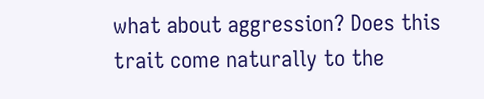what about aggression? Does this trait come naturally to the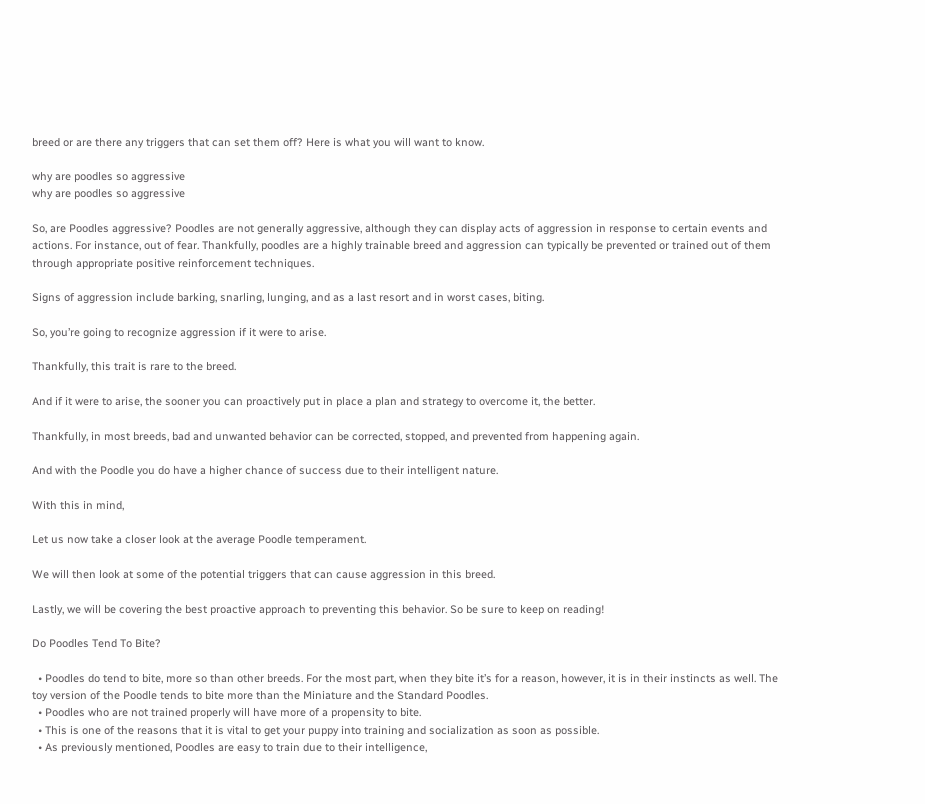breed or are there any triggers that can set them off? Here is what you will want to know.

why are poodles so aggressive
why are poodles so aggressive

So, are Poodles aggressive? Poodles are not generally aggressive, although they can display acts of aggression in response to certain events and actions. For instance, out of fear. Thankfully, poodles are a highly trainable breed and aggression can typically be prevented or trained out of them through appropriate positive reinforcement techniques.

Signs of aggression include barking, snarling, lunging, and as a last resort and in worst cases, biting.

So, you’re going to recognize aggression if it were to arise.

Thankfully, this trait is rare to the breed.

And if it were to arise, the sooner you can proactively put in place a plan and strategy to overcome it, the better.

Thankfully, in most breeds, bad and unwanted behavior can be corrected, stopped, and prevented from happening again.

And with the Poodle you do have a higher chance of success due to their intelligent nature.

With this in mind,

Let us now take a closer look at the average Poodle temperament.

We will then look at some of the potential triggers that can cause aggression in this breed.

Lastly, we will be covering the best proactive approach to preventing this behavior. So be sure to keep on reading!

Do Poodles Tend To Bite?

  • Poodles do tend to bite, more so than other breeds. For the most part, when they bite it’s for a reason, however, it is in their instincts as well. The toy version of the Poodle tends to bite more than the Miniature and the Standard Poodles.
  • Poodles who are not trained properly will have more of a propensity to bite.
  • This is one of the reasons that it is vital to get your puppy into training and socialization as soon as possible.
  • As previously mentioned, Poodles are easy to train due to their intelligence,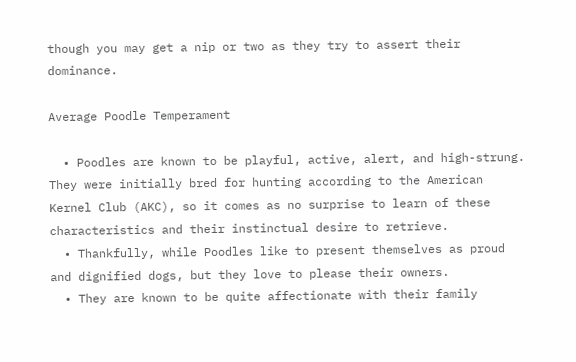though you may get a nip or two as they try to assert their dominance.

Average Poodle Temperament

  • Poodles are known to be playful, active, alert, and high-strung. They were initially bred for hunting according to the American Kernel Club (AKC), so it comes as no surprise to learn of these characteristics and their instinctual desire to retrieve.
  • Thankfully, while Poodles like to present themselves as proud and dignified dogs, but they love to please their owners.
  • They are known to be quite affectionate with their family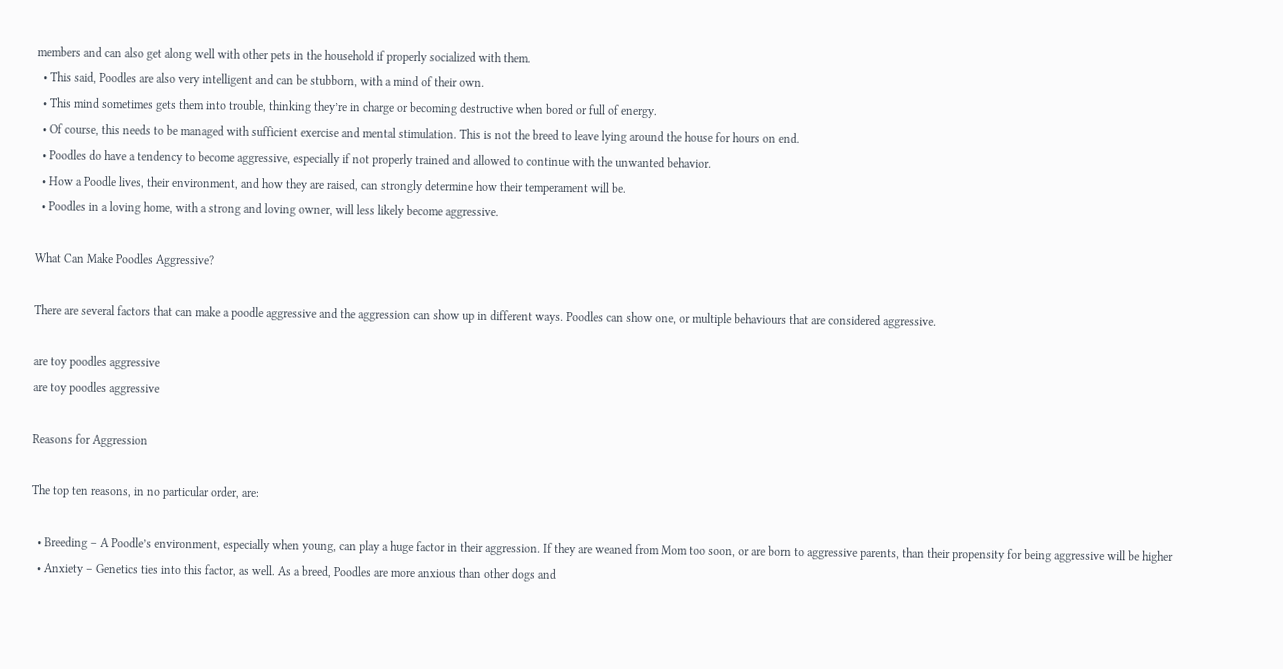members and can also get along well with other pets in the household if properly socialized with them.
  • This said, Poodles are also very intelligent and can be stubborn, with a mind of their own.
  • This mind sometimes gets them into trouble, thinking they’re in charge or becoming destructive when bored or full of energy.
  • Of course, this needs to be managed with sufficient exercise and mental stimulation. This is not the breed to leave lying around the house for hours on end.
  • Poodles do have a tendency to become aggressive, especially if not properly trained and allowed to continue with the unwanted behavior.
  • How a Poodle lives, their environment, and how they are raised, can strongly determine how their temperament will be.
  • Poodles in a loving home, with a strong and loving owner, will less likely become aggressive.

What Can Make Poodles Aggressive?

There are several factors that can make a poodle aggressive and the aggression can show up in different ways. Poodles can show one, or multiple behaviours that are considered aggressive.

are toy poodles aggressive
are toy poodles aggressive

Reasons for Aggression

The top ten reasons, in no particular order, are:

  • Breeding – A Poodle’s environment, especially when young, can play a huge factor in their aggression. If they are weaned from Mom too soon, or are born to aggressive parents, than their propensity for being aggressive will be higher
  • Anxiety – Genetics ties into this factor, as well. As a breed, Poodles are more anxious than other dogs and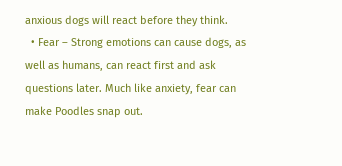anxious dogs will react before they think.
  • Fear – Strong emotions can cause dogs, as well as humans, can react first and ask questions later. Much like anxiety, fear can make Poodles snap out.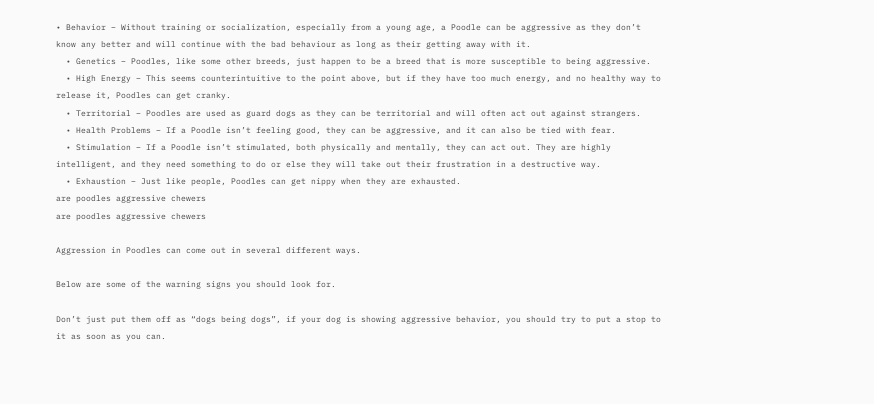• Behavior – Without training or socialization, especially from a young age, a Poodle can be aggressive as they don’t know any better and will continue with the bad behaviour as long as their getting away with it.
  • Genetics – Poodles, like some other breeds, just happen to be a breed that is more susceptible to being aggressive.
  • High Energy – This seems counterintuitive to the point above, but if they have too much energy, and no healthy way to release it, Poodles can get cranky.
  • Territorial – Poodles are used as guard dogs as they can be territorial and will often act out against strangers.
  • Health Problems – If a Poodle isn’t feeling good, they can be aggressive, and it can also be tied with fear.
  • Stimulation – If a Poodle isn’t stimulated, both physically and mentally, they can act out. They are highly intelligent, and they need something to do or else they will take out their frustration in a destructive way.
  • Exhaustion – Just like people, Poodles can get nippy when they are exhausted.
are poodles aggressive chewers
are poodles aggressive chewers

Aggression in Poodles can come out in several different ways.

Below are some of the warning signs you should look for.

Don’t just put them off as “dogs being dogs”, if your dog is showing aggressive behavior, you should try to put a stop to it as soon as you can.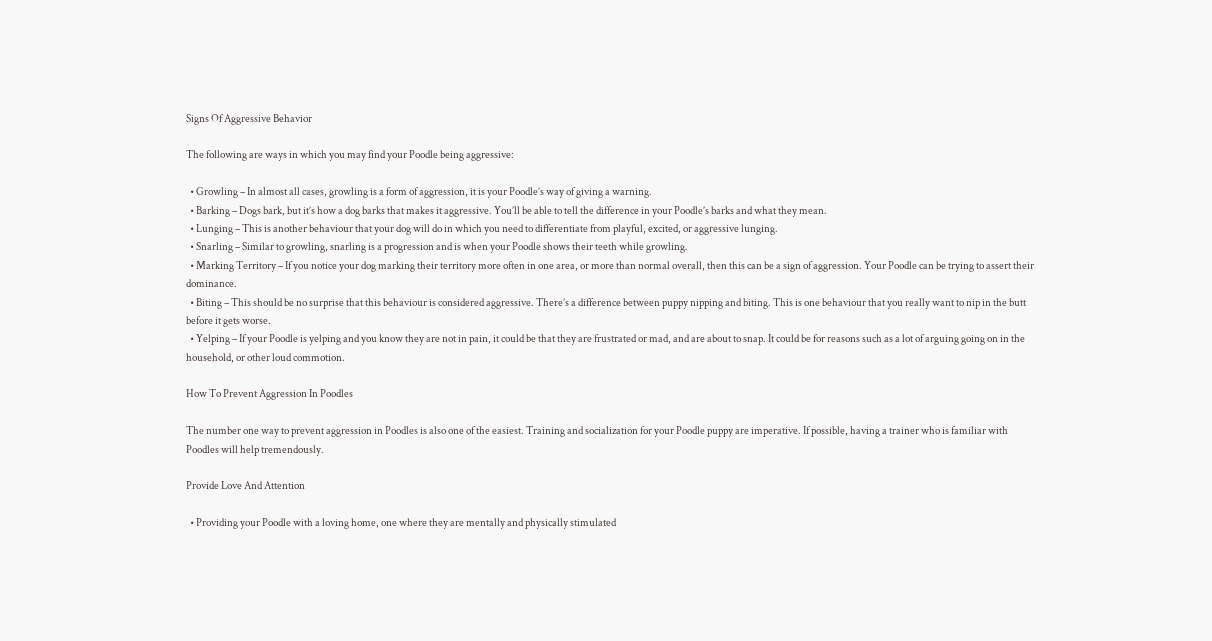Signs Of Aggressive Behavior

The following are ways in which you may find your Poodle being aggressive:

  • Growling – In almost all cases, growling is a form of aggression, it is your Poodle’s way of giving a warning.
  • Barking – Dogs bark, but it’s how a dog barks that makes it aggressive. You’ll be able to tell the difference in your Poodle’s barks and what they mean.
  • Lunging – This is another behaviour that your dog will do in which you need to differentiate from playful, excited, or aggressive lunging.
  • Snarling – Similar to growling, snarling is a progression and is when your Poodle shows their teeth while growling.
  • Marking Territory – If you notice your dog marking their territory more often in one area, or more than normal overall, then this can be a sign of aggression. Your Poodle can be trying to assert their dominance.
  • Biting – This should be no surprise that this behaviour is considered aggressive. There’s a difference between puppy nipping and biting. This is one behaviour that you really want to nip in the butt before it gets worse.
  • Yelping – If your Poodle is yelping and you know they are not in pain, it could be that they are frustrated or mad, and are about to snap. It could be for reasons such as a lot of arguing going on in the household, or other loud commotion.

How To Prevent Aggression In Poodles

The number one way to prevent aggression in Poodles is also one of the easiest. Training and socialization for your Poodle puppy are imperative. If possible, having a trainer who is familiar with Poodles will help tremendously.

Provide Love And Attention

  • Providing your Poodle with a loving home, one where they are mentally and physically stimulated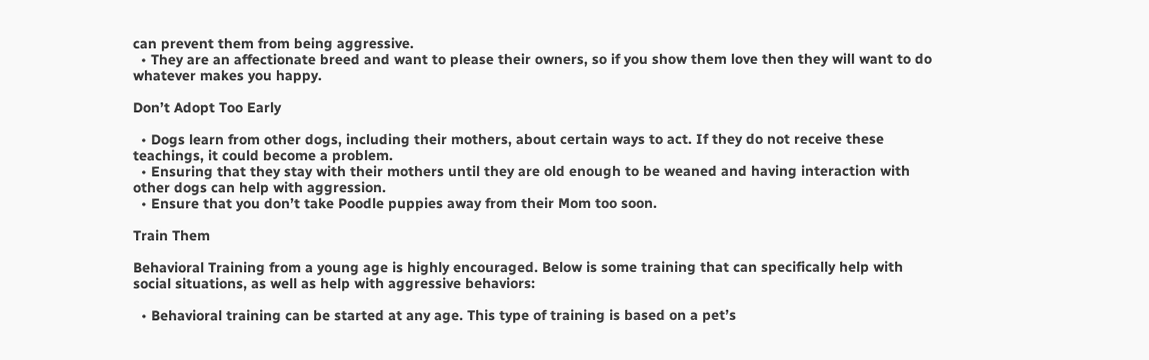can prevent them from being aggressive.
  • They are an affectionate breed and want to please their owners, so if you show them love then they will want to do whatever makes you happy.

Don’t Adopt Too Early

  • Dogs learn from other dogs, including their mothers, about certain ways to act. If they do not receive these teachings, it could become a problem.
  • Ensuring that they stay with their mothers until they are old enough to be weaned and having interaction with other dogs can help with aggression.
  • Ensure that you don’t take Poodle puppies away from their Mom too soon.

Train Them

Behavioral Training from a young age is highly encouraged. Below is some training that can specifically help with social situations, as well as help with aggressive behaviors:

  • Behavioral training can be started at any age. This type of training is based on a pet’s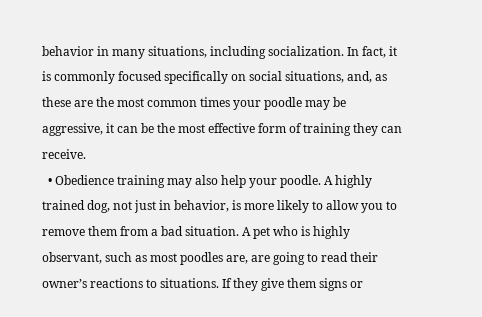behavior in many situations, including socialization. In fact, it is commonly focused specifically on social situations, and, as these are the most common times your poodle may be aggressive, it can be the most effective form of training they can receive.
  • Obedience training may also help your poodle. A highly trained dog, not just in behavior, is more likely to allow you to remove them from a bad situation. A pet who is highly observant, such as most poodles are, are going to read their owner’s reactions to situations. If they give them signs or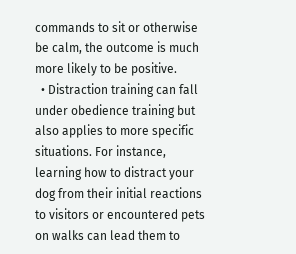commands to sit or otherwise be calm, the outcome is much more likely to be positive.
  • Distraction training can fall under obedience training but also applies to more specific situations. For instance, learning how to distract your dog from their initial reactions to visitors or encountered pets on walks can lead them to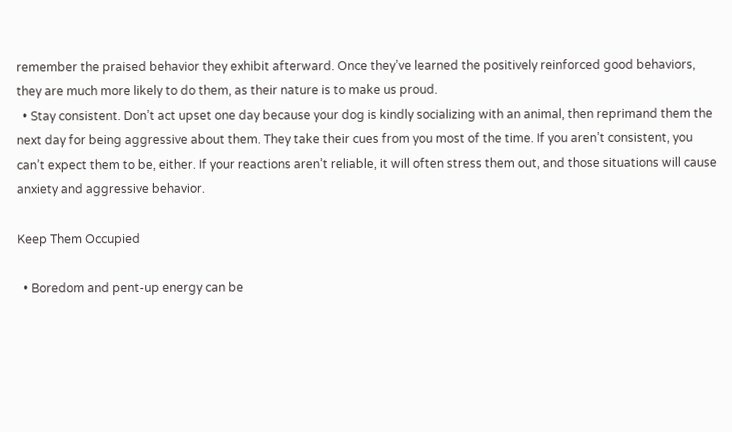remember the praised behavior they exhibit afterward. Once they’ve learned the positively reinforced good behaviors, they are much more likely to do them, as their nature is to make us proud.
  • Stay consistent. Don’t act upset one day because your dog is kindly socializing with an animal, then reprimand them the next day for being aggressive about them. They take their cues from you most of the time. If you aren’t consistent, you can’t expect them to be, either. If your reactions aren’t reliable, it will often stress them out, and those situations will cause anxiety and aggressive behavior.

Keep Them Occupied

  • Boredom and pent-up energy can be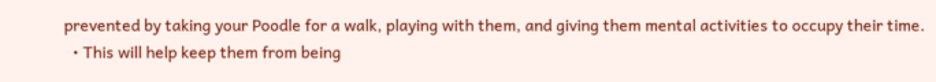prevented by taking your Poodle for a walk, playing with them, and giving them mental activities to occupy their time.
  • This will help keep them from being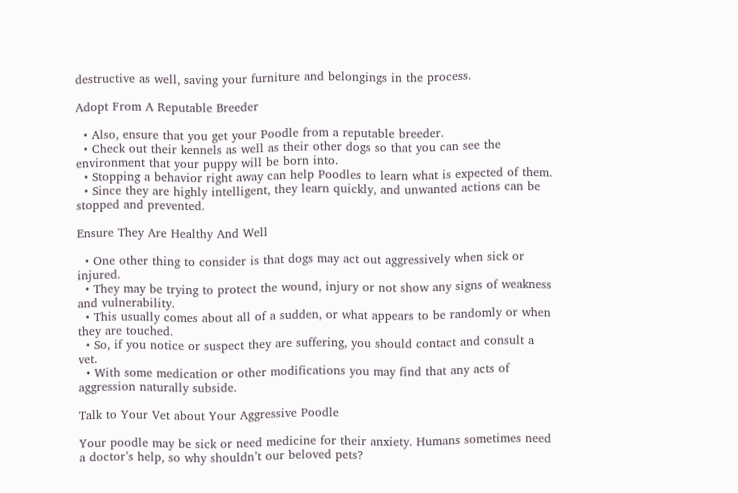destructive as well, saving your furniture and belongings in the process.

Adopt From A Reputable Breeder

  • Also, ensure that you get your Poodle from a reputable breeder.
  • Check out their kennels as well as their other dogs so that you can see the environment that your puppy will be born into.
  • Stopping a behavior right away can help Poodles to learn what is expected of them.
  • Since they are highly intelligent, they learn quickly, and unwanted actions can be stopped and prevented.

Ensure They Are Healthy And Well

  • One other thing to consider is that dogs may act out aggressively when sick or injured.
  • They may be trying to protect the wound, injury or not show any signs of weakness and vulnerability.
  • This usually comes about all of a sudden, or what appears to be randomly or when they are touched.
  • So, if you notice or suspect they are suffering, you should contact and consult a vet.
  • With some medication or other modifications you may find that any acts of aggression naturally subside.

Talk to Your Vet about Your Aggressive Poodle

Your poodle may be sick or need medicine for their anxiety. Humans sometimes need a doctor’s help, so why shouldn’t our beloved pets?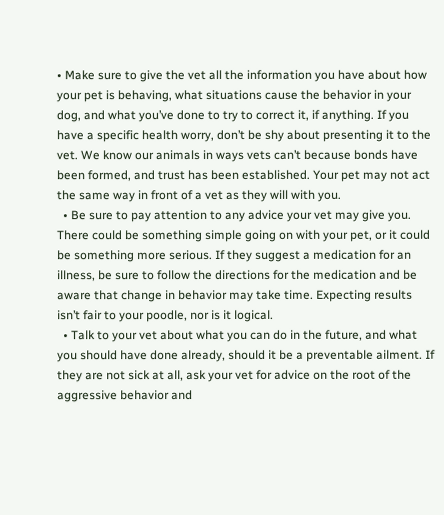• Make sure to give the vet all the information you have about how your pet is behaving, what situations cause the behavior in your dog, and what you’ve done to try to correct it, if anything. If you have a specific health worry, don’t be shy about presenting it to the vet. We know our animals in ways vets can’t because bonds have been formed, and trust has been established. Your pet may not act the same way in front of a vet as they will with you.
  • Be sure to pay attention to any advice your vet may give you. There could be something simple going on with your pet, or it could be something more serious. If they suggest a medication for an illness, be sure to follow the directions for the medication and be aware that change in behavior may take time. Expecting results isn’t fair to your poodle, nor is it logical.
  • Talk to your vet about what you can do in the future, and what you should have done already, should it be a preventable ailment. If they are not sick at all, ask your vet for advice on the root of the aggressive behavior and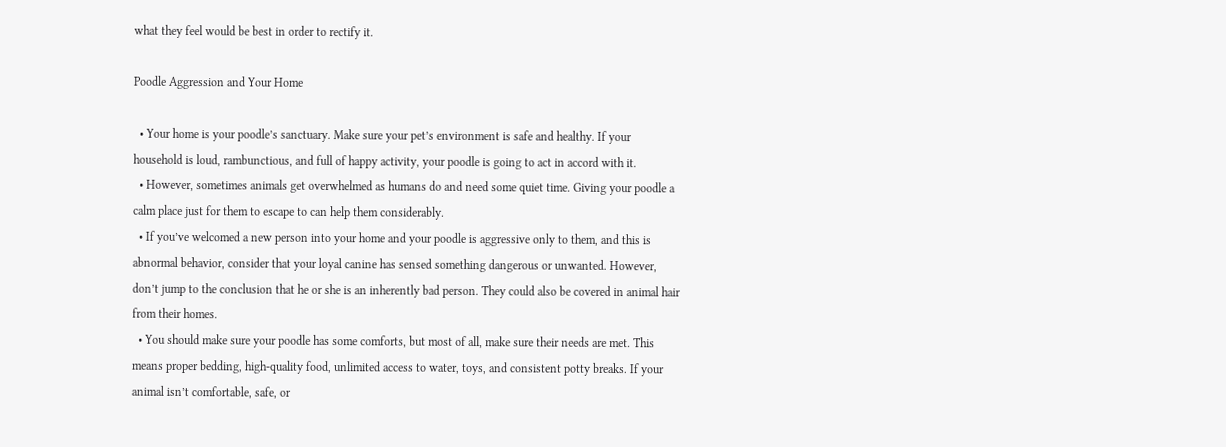what they feel would be best in order to rectify it.

Poodle Aggression and Your Home

  • Your home is your poodle’s sanctuary. Make sure your pet’s environment is safe and healthy. If your household is loud, rambunctious, and full of happy activity, your poodle is going to act in accord with it.
  • However, sometimes animals get overwhelmed as humans do and need some quiet time. Giving your poodle a calm place just for them to escape to can help them considerably.
  • If you’ve welcomed a new person into your home and your poodle is aggressive only to them, and this is abnormal behavior, consider that your loyal canine has sensed something dangerous or unwanted. However, don’t jump to the conclusion that he or she is an inherently bad person. They could also be covered in animal hair from their homes.
  • You should make sure your poodle has some comforts, but most of all, make sure their needs are met. This means proper bedding, high-quality food, unlimited access to water, toys, and consistent potty breaks. If your animal isn’t comfortable, safe, or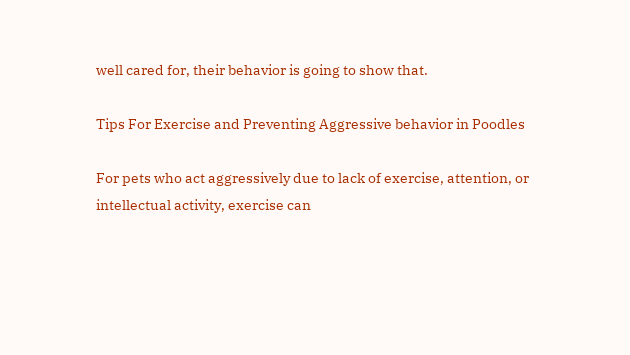well cared for, their behavior is going to show that.

Tips For Exercise and Preventing Aggressive behavior in Poodles

For pets who act aggressively due to lack of exercise, attention, or intellectual activity, exercise can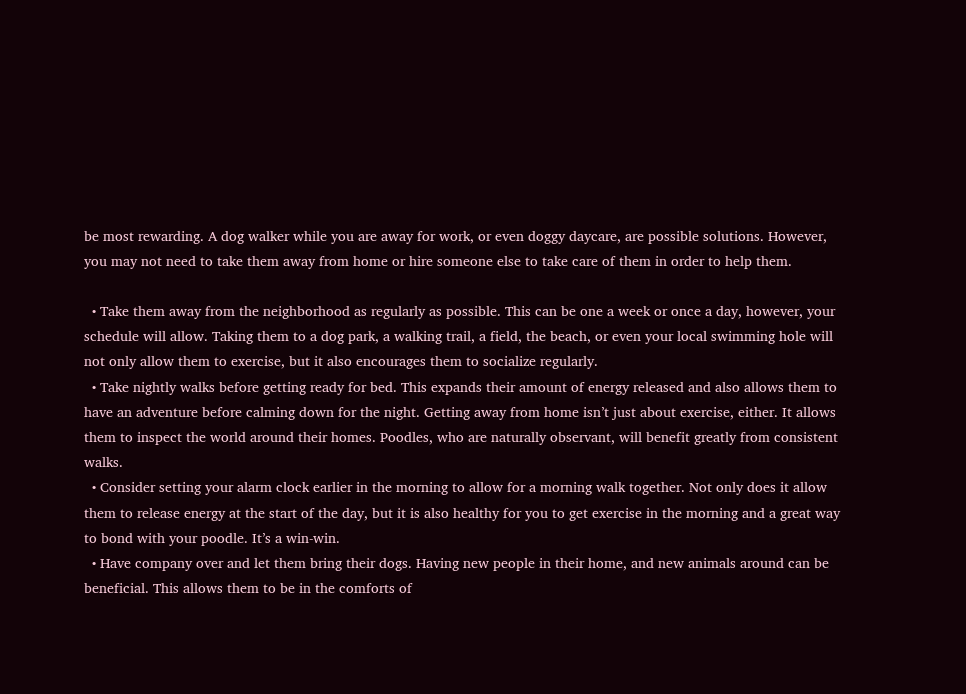be most rewarding. A dog walker while you are away for work, or even doggy daycare, are possible solutions. However, you may not need to take them away from home or hire someone else to take care of them in order to help them.

  • Take them away from the neighborhood as regularly as possible. This can be one a week or once a day, however, your schedule will allow. Taking them to a dog park, a walking trail, a field, the beach, or even your local swimming hole will not only allow them to exercise, but it also encourages them to socialize regularly.
  • Take nightly walks before getting ready for bed. This expands their amount of energy released and also allows them to have an adventure before calming down for the night. Getting away from home isn’t just about exercise, either. It allows them to inspect the world around their homes. Poodles, who are naturally observant, will benefit greatly from consistent walks.
  • Consider setting your alarm clock earlier in the morning to allow for a morning walk together. Not only does it allow them to release energy at the start of the day, but it is also healthy for you to get exercise in the morning and a great way to bond with your poodle. It’s a win-win.
  • Have company over and let them bring their dogs. Having new people in their home, and new animals around can be beneficial. This allows them to be in the comforts of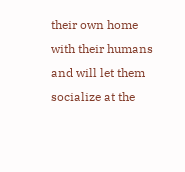their own home with their humans and will let them socialize at the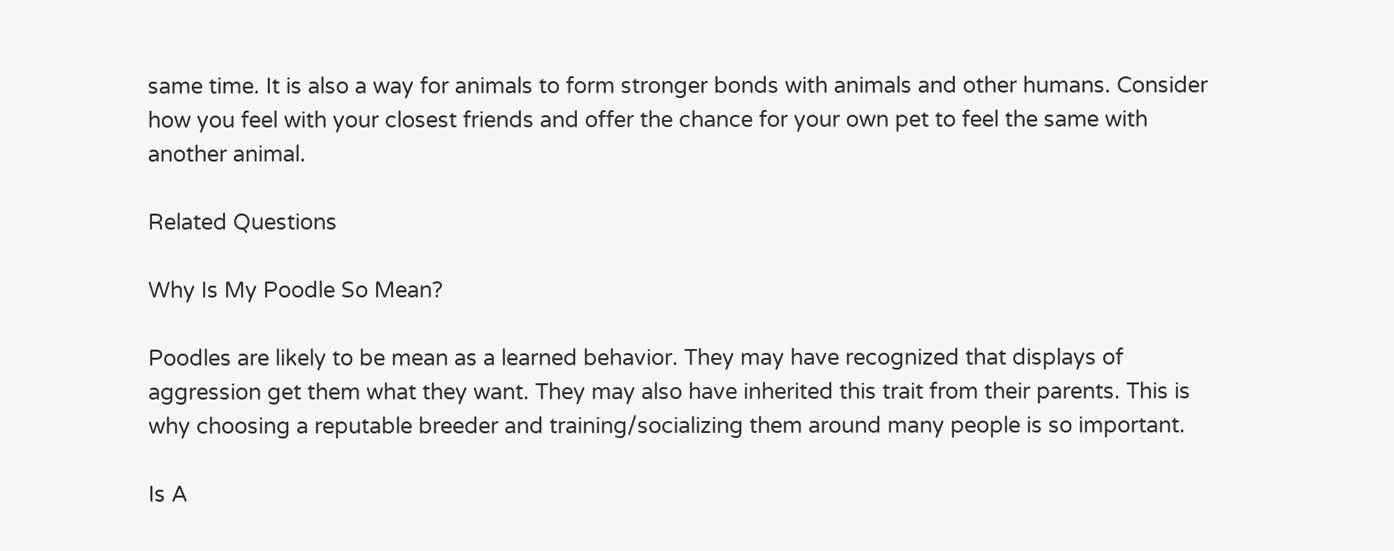same time. It is also a way for animals to form stronger bonds with animals and other humans. Consider how you feel with your closest friends and offer the chance for your own pet to feel the same with another animal.

Related Questions

Why Is My Poodle So Mean?

Poodles are likely to be mean as a learned behavior. They may have recognized that displays of aggression get them what they want. They may also have inherited this trait from their parents. This is why choosing a reputable breeder and training/socializing them around many people is so important.

Is A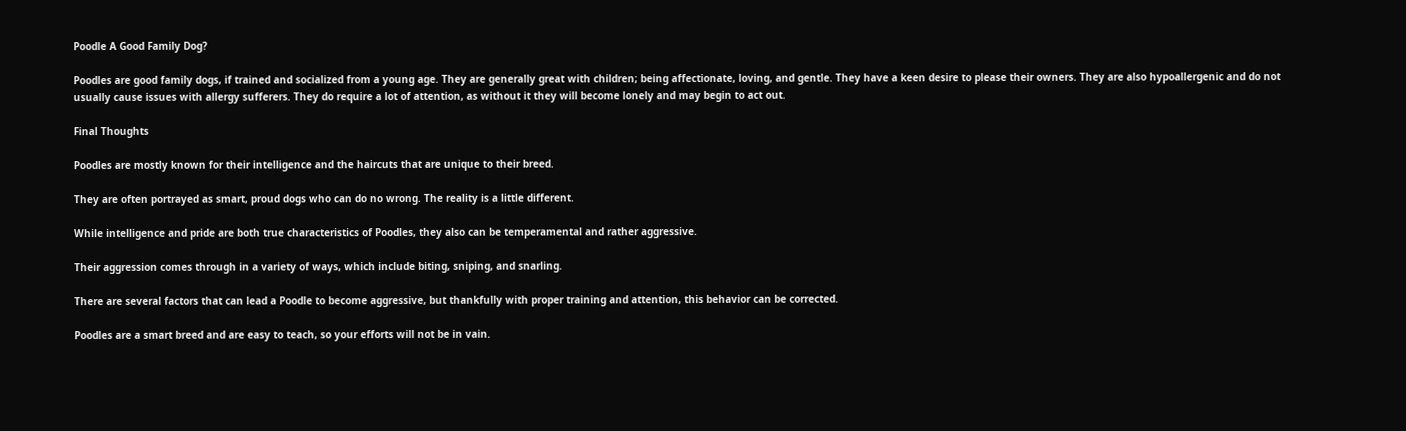Poodle A Good Family Dog?

Poodles are good family dogs, if trained and socialized from a young age. They are generally great with children; being affectionate, loving, and gentle. They have a keen desire to please their owners. They are also hypoallergenic and do not usually cause issues with allergy sufferers. They do require a lot of attention, as without it they will become lonely and may begin to act out.

Final Thoughts

Poodles are mostly known for their intelligence and the haircuts that are unique to their breed.

They are often portrayed as smart, proud dogs who can do no wrong. The reality is a little different.

While intelligence and pride are both true characteristics of Poodles, they also can be temperamental and rather aggressive.

Their aggression comes through in a variety of ways, which include biting, sniping, and snarling.

There are several factors that can lead a Poodle to become aggressive, but thankfully with proper training and attention, this behavior can be corrected.

Poodles are a smart breed and are easy to teach, so your efforts will not be in vain.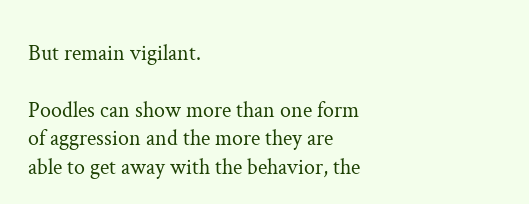But remain vigilant.

Poodles can show more than one form of aggression and the more they are able to get away with the behavior, the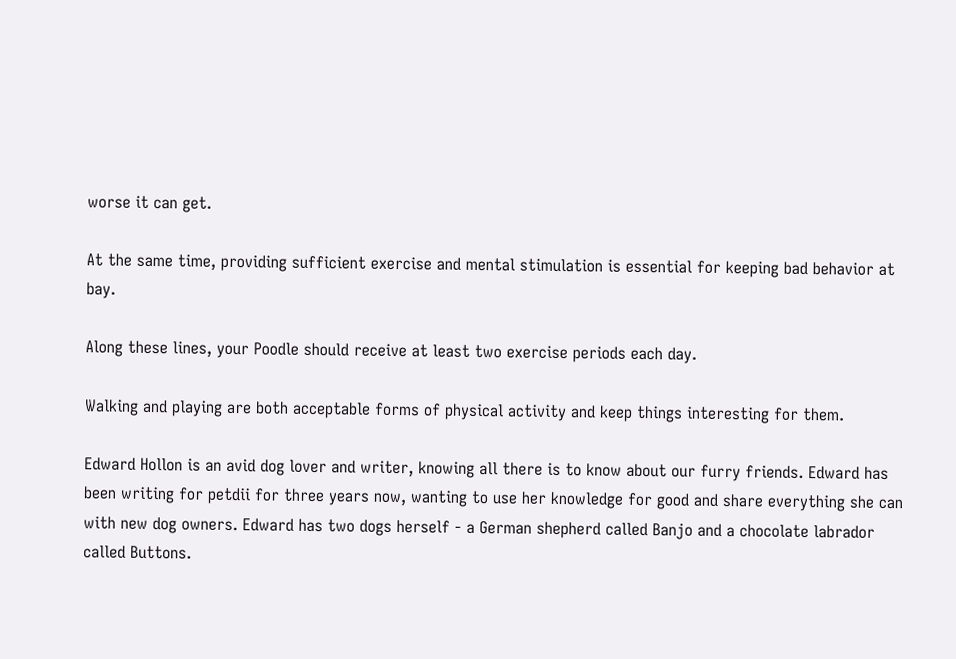worse it can get.

At the same time, providing sufficient exercise and mental stimulation is essential for keeping bad behavior at bay.

Along these lines, your Poodle should receive at least two exercise periods each day.

Walking and playing are both acceptable forms of physical activity and keep things interesting for them.

Edward Hollon is an avid dog lover and writer, knowing all there is to know about our furry friends. Edward has been writing for petdii for three years now, wanting to use her knowledge for good and share everything she can with new dog owners. Edward has two dogs herself - a German shepherd called Banjo and a chocolate labrador called Buttons.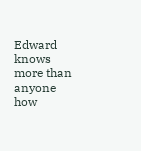Edward knows more than anyone how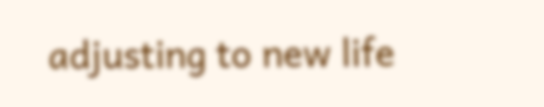adjusting to new life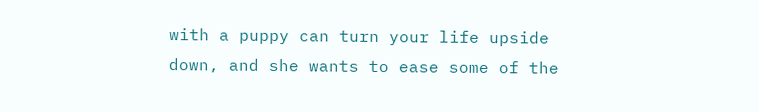with a puppy can turn your life upside down, and she wants to ease some of the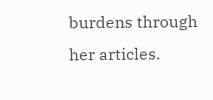burdens through her articles.